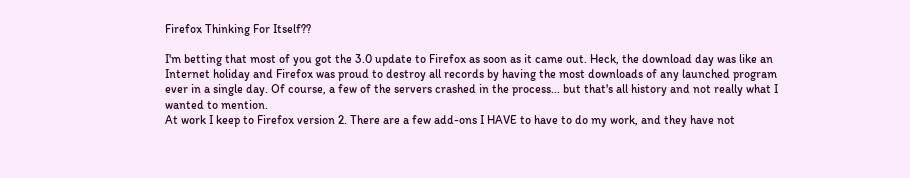Firefox Thinking For Itself??

I'm betting that most of you got the 3.0 update to Firefox as soon as it came out. Heck, the download day was like an Internet holiday and Firefox was proud to destroy all records by having the most downloads of any launched program ever in a single day. Of course, a few of the servers crashed in the process... but that's all history and not really what I wanted to mention.
At work I keep to Firefox version 2. There are a few add-ons I HAVE to have to do my work, and they have not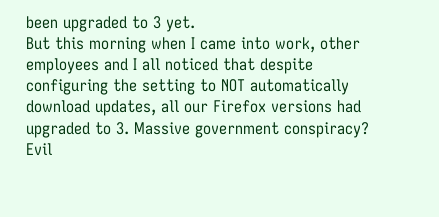been upgraded to 3 yet.
But this morning when I came into work, other employees and I all noticed that despite configuring the setting to NOT automatically download updates, all our Firefox versions had upgraded to 3. Massive government conspiracy? Evil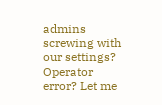admins screwing with our settings? Operator error? Let me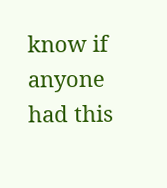know if anyone had this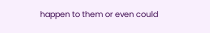happen to them or even could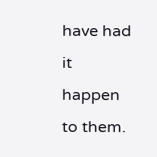have had it happen to them.